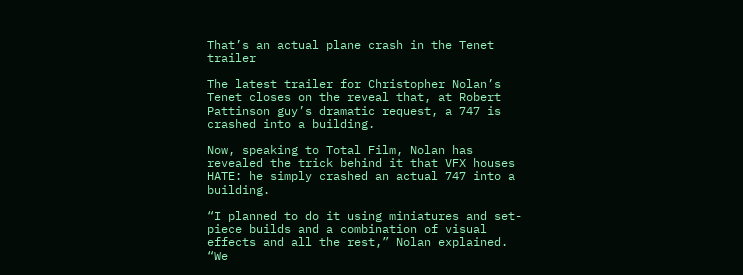That’s an actual plane crash in the Tenet trailer

The latest trailer for Christopher Nolan’s Tenet closes on the reveal that, at Robert Pattinson guy’s dramatic request, a 747 is crashed into a building.

Now, speaking to Total Film, Nolan has revealed the trick behind it that VFX houses HATE: he simply crashed an actual 747 into a building.

“I planned to do it using miniatures and set-piece builds and a combination of visual effects and all the rest,” Nolan explained. “We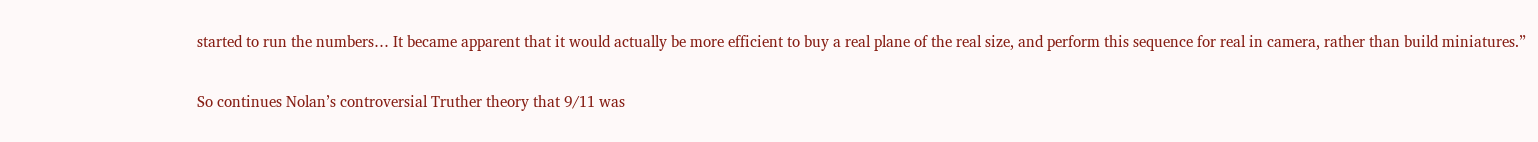started to run the numbers… It became apparent that it would actually be more efficient to buy a real plane of the real size, and perform this sequence for real in camera, rather than build miniatures.”

So continues Nolan’s controversial Truther theory that 9/11 was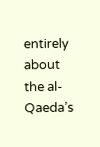entirely about the al-Qaeda’s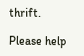thrift.

Please help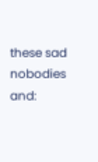these sad nobodies and: